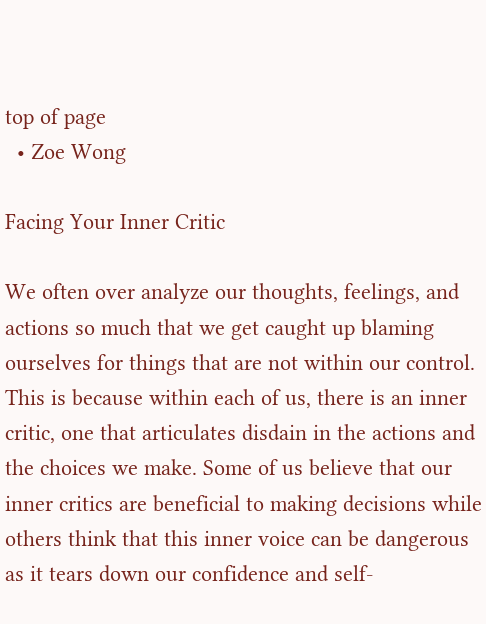top of page
  • Zoe Wong

Facing Your Inner Critic

We often over analyze our thoughts, feelings, and actions so much that we get caught up blaming ourselves for things that are not within our control. This is because within each of us, there is an inner critic, one that articulates disdain in the actions and the choices we make. Some of us believe that our inner critics are beneficial to making decisions while others think that this inner voice can be dangerous as it tears down our confidence and self-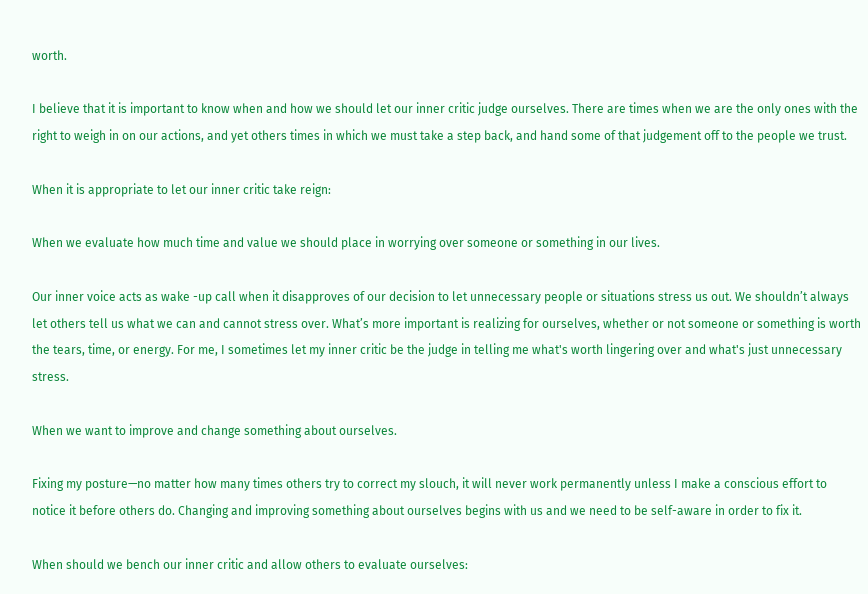worth.

I believe that it is important to know when and how we should let our inner critic judge ourselves. There are times when we are the only ones with the right to weigh in on our actions, and yet others times in which we must take a step back, and hand some of that judgement off to the people we trust.

When it is appropriate to let our inner critic take reign:

When we evaluate how much time and value we should place in worrying over someone or something in our lives.

Our inner voice acts as wake -up call when it disapproves of our decision to let unnecessary people or situations stress us out. We shouldn’t always let others tell us what we can and cannot stress over. What’s more important is realizing for ourselves, whether or not someone or something is worth the tears, time, or energy. For me, I sometimes let my inner critic be the judge in telling me what's worth lingering over and what's just unnecessary stress.

When we want to improve and change something about ourselves.

Fixing my posture—no matter how many times others try to correct my slouch, it will never work permanently unless I make a conscious effort to notice it before others do. Changing and improving something about ourselves begins with us and we need to be self-aware in order to fix it.

When should we bench our inner critic and allow others to evaluate ourselves: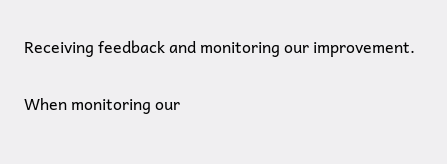Receiving feedback and monitoring our improvement.

When monitoring our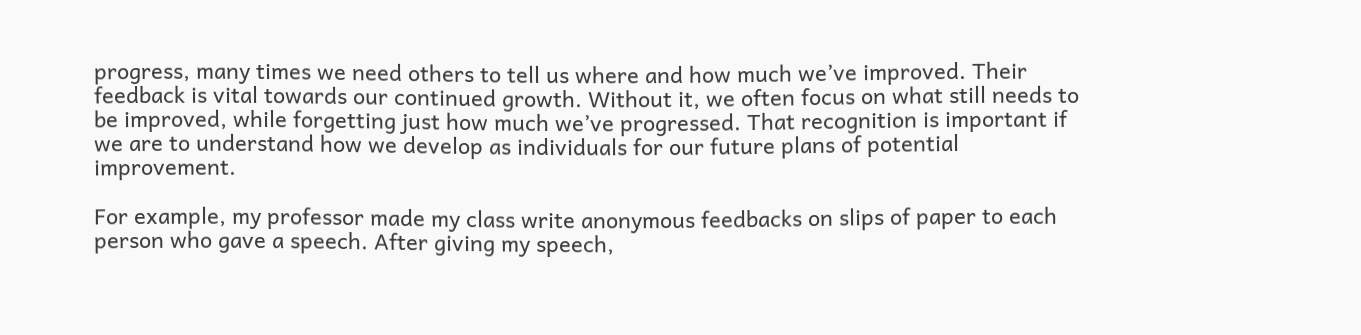progress, many times we need others to tell us where and how much we’ve improved. Their feedback is vital towards our continued growth. Without it, we often focus on what still needs to be improved, while forgetting just how much we’ve progressed. That recognition is important if we are to understand how we develop as individuals for our future plans of potential improvement.

For example, my professor made my class write anonymous feedbacks on slips of paper to each person who gave a speech. After giving my speech,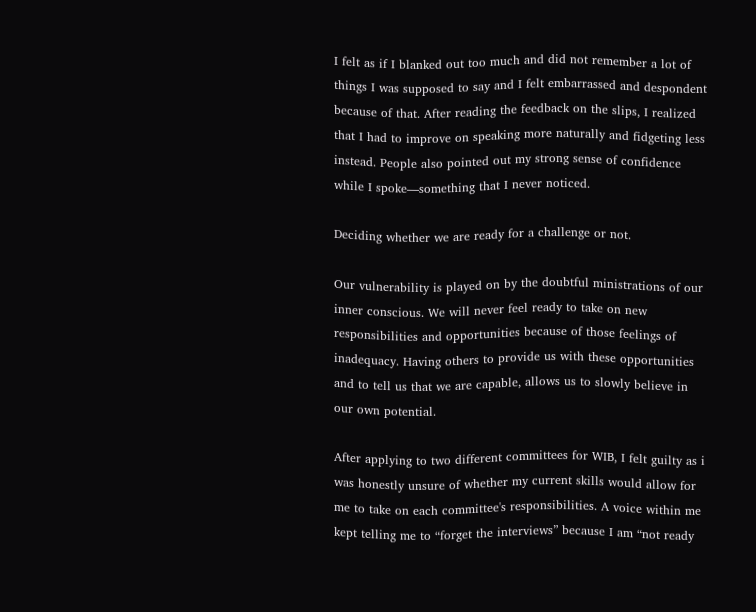I felt as if I blanked out too much and did not remember a lot of things I was supposed to say and I felt embarrassed and despondent because of that. After reading the feedback on the slips, I realized that I had to improve on speaking more naturally and fidgeting less instead. People also pointed out my strong sense of confidence while I spoke—something that I never noticed.

Deciding whether we are ready for a challenge or not.

Our vulnerability is played on by the doubtful ministrations of our inner conscious. We will never feel ready to take on new responsibilities and opportunities because of those feelings of inadequacy. Having others to provide us with these opportunities and to tell us that we are capable, allows us to slowly believe in our own potential.

After applying to two different committees for WIB, I felt guilty as i was honestly unsure of whether my current skills would allow for me to take on each committee's responsibilities. A voice within me kept telling me to “forget the interviews” because I am “not ready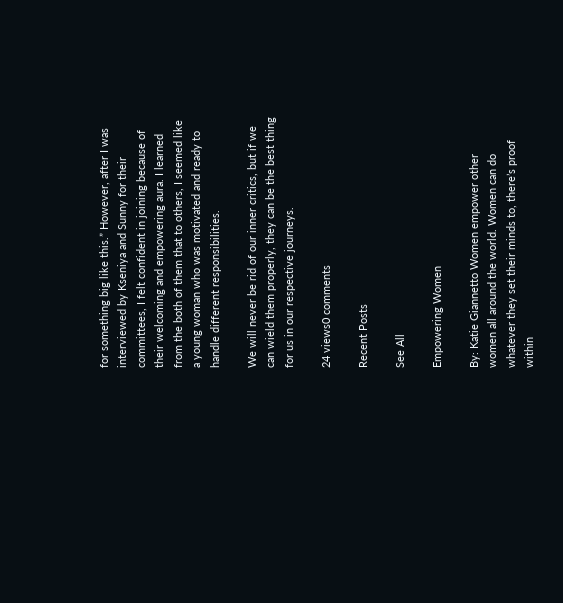for something big like this.” However, after I was interviewed by Kseniya and Sunny for their committees, I felt confident in joining because of their welcoming and empowering aura. I learned from the both of them that to others, I seemed like a young woman who was motivated and ready to handle different responsibilities.

We will never be rid of our inner critics, but if we can wield them properly, they can be the best thing for us in our respective journeys.

24 views0 comments

Recent Posts

See All

Empowering Women

By: Katie Giannetto Women empower other women all around the world. Women can do whatever they set their minds to, there’s proof within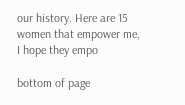our history. Here are 15 women that empower me, I hope they empo

bottom of page